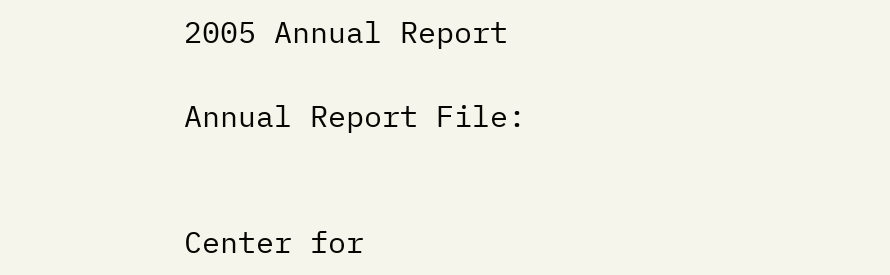2005 Annual Report

Annual Report File:


Center for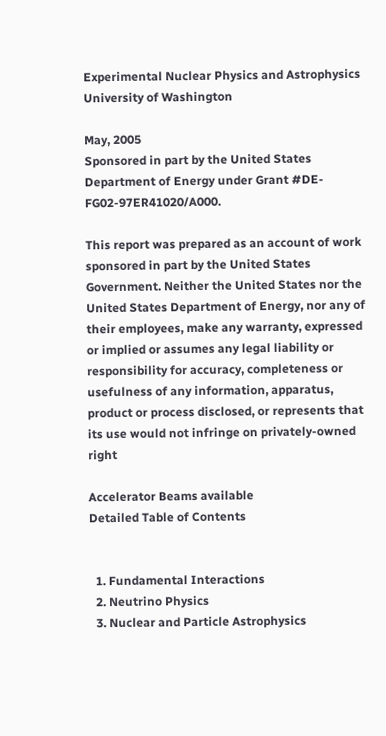Experimental Nuclear Physics and Astrophysics
University of Washington

May, 2005
Sponsored in part by the United States Department of Energy under Grant #DE-FG02-97ER41020/A000.

This report was prepared as an account of work sponsored in part by the United States Government. Neither the United States nor the United States Department of Energy, nor any of their employees, make any warranty, expressed or implied or assumes any legal liability or responsibility for accuracy, completeness or usefulness of any information, apparatus, product or process disclosed, or represents that its use would not infringe on privately-owned right

Accelerator Beams available
Detailed Table of Contents


  1. Fundamental Interactions
  2. Neutrino Physics
  3. Nuclear and Particle Astrophysics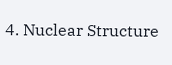4. Nuclear Structure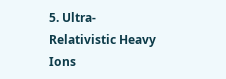5. Ultra-Relativistic Heavy Ions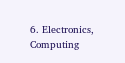6. Electronics, Computing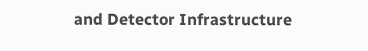and Detector Infrastructure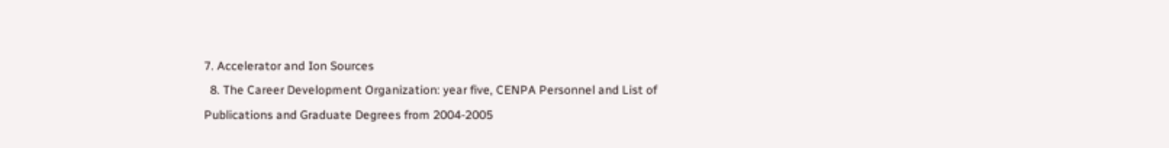7. Accelerator and Ion Sources
  8. The Career Development Organization: year five, CENPA Personnel and List of Publications and Graduate Degrees from 2004-2005